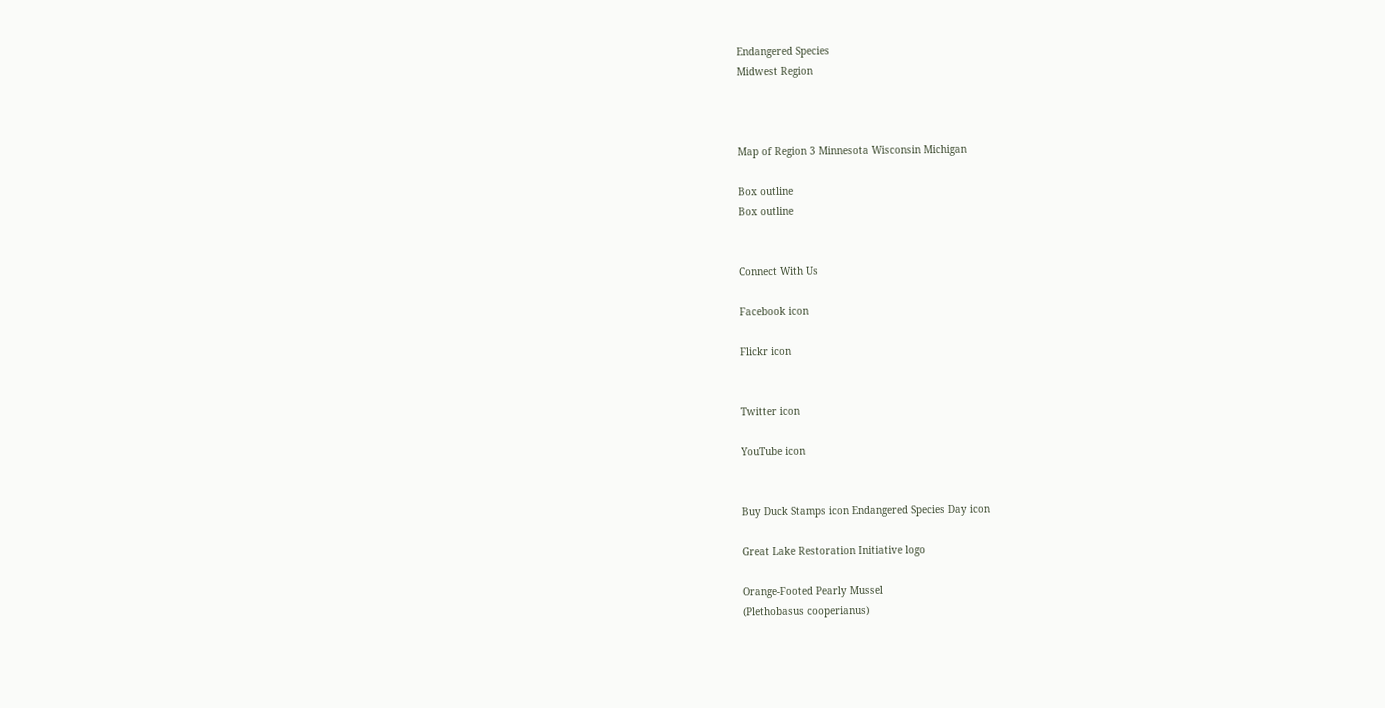Endangered Species
Midwest Region



Map of Region 3 Minnesota Wisconsin Michigan

Box outline
Box outline


Connect With Us

Facebook icon

Flickr icon


Twitter icon

YouTube icon


Buy Duck Stamps icon Endangered Species Day icon

Great Lake Restoration Initiative logo

Orange-Footed Pearly Mussel
(Plethobasus cooperianus)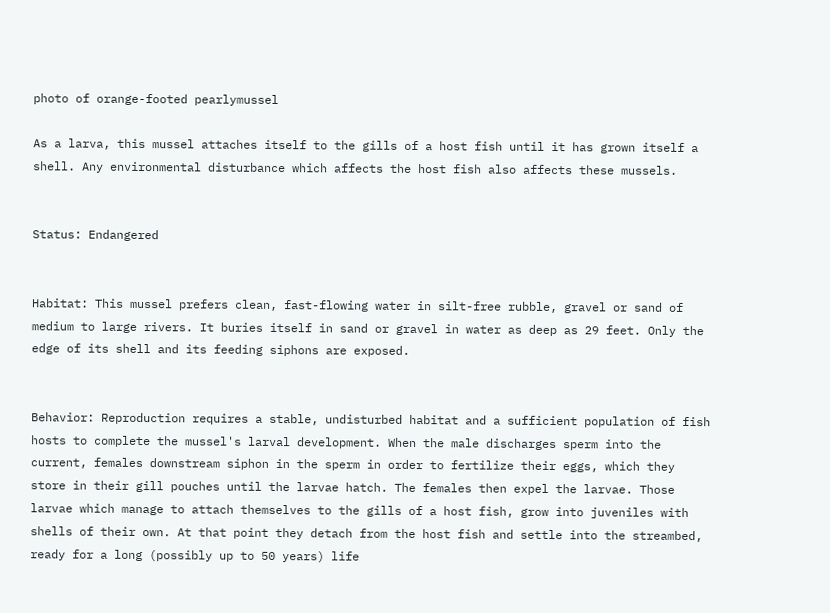photo of orange-footed pearlymussel

As a larva, this mussel attaches itself to the gills of a host fish until it has grown itself a shell. Any environmental disturbance which affects the host fish also affects these mussels.


Status: Endangered


Habitat: This mussel prefers clean, fast-flowing water in silt-free rubble, gravel or sand of medium to large rivers. It buries itself in sand or gravel in water as deep as 29 feet. Only the edge of its shell and its feeding siphons are exposed.


Behavior: Reproduction requires a stable, undisturbed habitat and a sufficient population of fish hosts to complete the mussel's larval development. When the male discharges sperm into the current, females downstream siphon in the sperm in order to fertilize their eggs, which they store in their gill pouches until the larvae hatch. The females then expel the larvae. Those larvae which manage to attach themselves to the gills of a host fish, grow into juveniles with shells of their own. At that point they detach from the host fish and settle into the streambed, ready for a long (possibly up to 50 years) life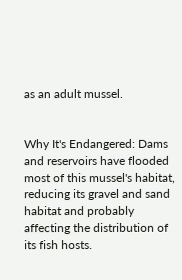as an adult mussel.


Why It's Endangered: Dams and reservoirs have flooded most of this mussel's habitat, reducing its gravel and sand habitat and probably affecting the distribution of its fish hosts.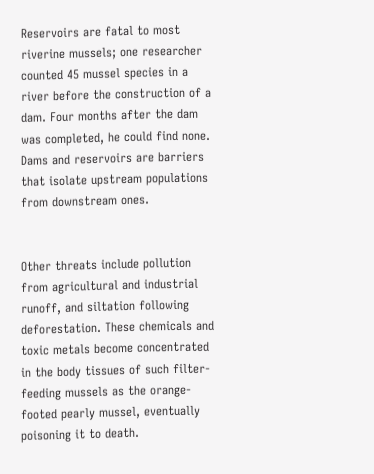Reservoirs are fatal to most riverine mussels; one researcher counted 45 mussel species in a river before the construction of a dam. Four months after the dam was completed, he could find none. Dams and reservoirs are barriers that isolate upstream populations from downstream ones.


Other threats include pollution from agricultural and industrial runoff, and siltation following deforestation. These chemicals and toxic metals become concentrated in the body tissues of such filter-feeding mussels as the orange-footed pearly mussel, eventually poisoning it to death.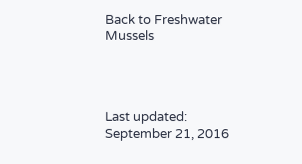Back to Freshwater Mussels




Last updated: September 21, 2016